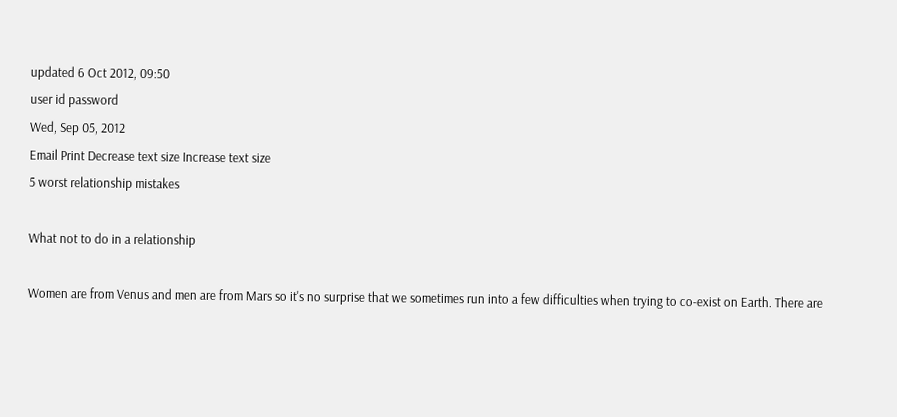updated 6 Oct 2012, 09:50
user id password
Wed, Sep 05, 2012
Email Print Decrease text size Increase text size
5 worst relationship mistakes

What not to do in a relationship

Women are from Venus and men are from Mars so it's no surprise that we sometimes run into a few difficulties when trying to co-exist on Earth. There are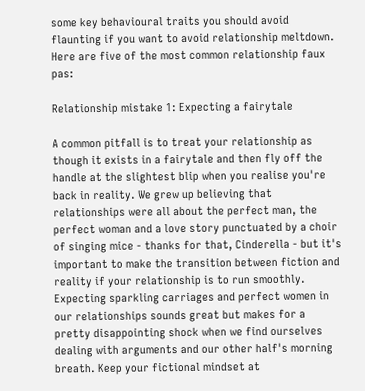some key behavioural traits you should avoid flaunting if you want to avoid relationship meltdown. Here are five of the most common relationship faux pas:

Relationship mistake 1: Expecting a fairytale

A common pitfall is to treat your relationship as though it exists in a fairytale and then fly off the handle at the slightest blip when you realise you're back in reality. We grew up believing that relationships were all about the perfect man, the perfect woman and a love story punctuated by a choir of singing mice - thanks for that, Cinderella - but it's important to make the transition between fiction and reality if your relationship is to run smoothly. Expecting sparkling carriages and perfect women in our relationships sounds great but makes for a pretty disappointing shock when we find ourselves dealing with arguments and our other half's morning breath. Keep your fictional mindset at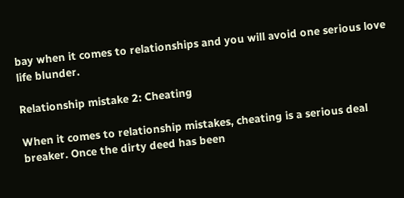bay when it comes to relationships and you will avoid one serious love life blunder.

Relationship mistake 2: Cheating

When it comes to relationship mistakes, cheating is a serious deal breaker. Once the dirty deed has been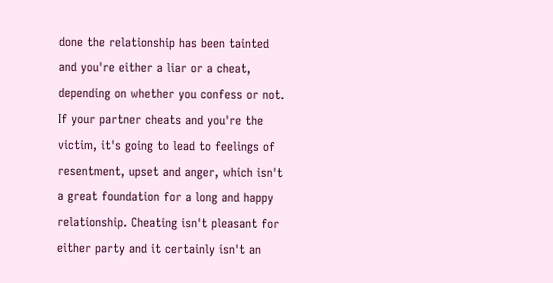done the relationship has been tainted and you're either a liar or a cheat, depending on whether you confess or not. If your partner cheats and you're the victim, it's going to lead to feelings of resentment, upset and anger, which isn't a great foundation for a long and happy relationship. Cheating isn't pleasant for either party and it certainly isn't an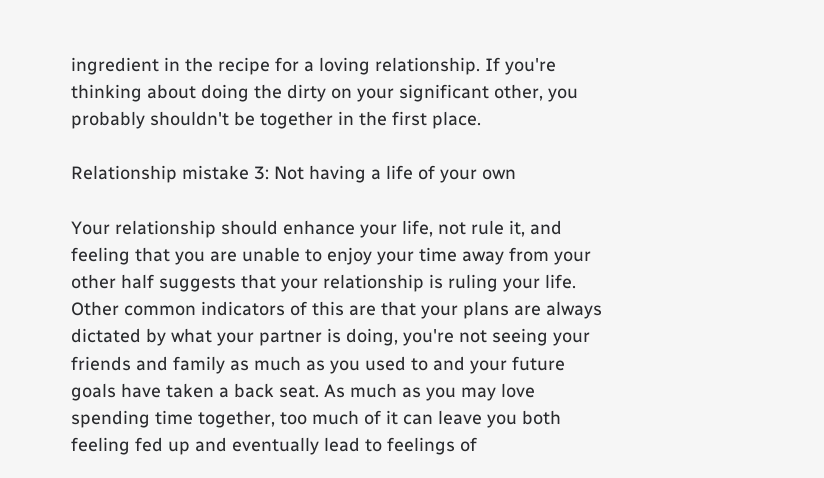ingredient in the recipe for a loving relationship. If you're thinking about doing the dirty on your significant other, you probably shouldn't be together in the first place.

Relationship mistake 3: Not having a life of your own

Your relationship should enhance your life, not rule it, and feeling that you are unable to enjoy your time away from your other half suggests that your relationship is ruling your life. Other common indicators of this are that your plans are always dictated by what your partner is doing, you're not seeing your friends and family as much as you used to and your future goals have taken a back seat. As much as you may love spending time together, too much of it can leave you both feeling fed up and eventually lead to feelings of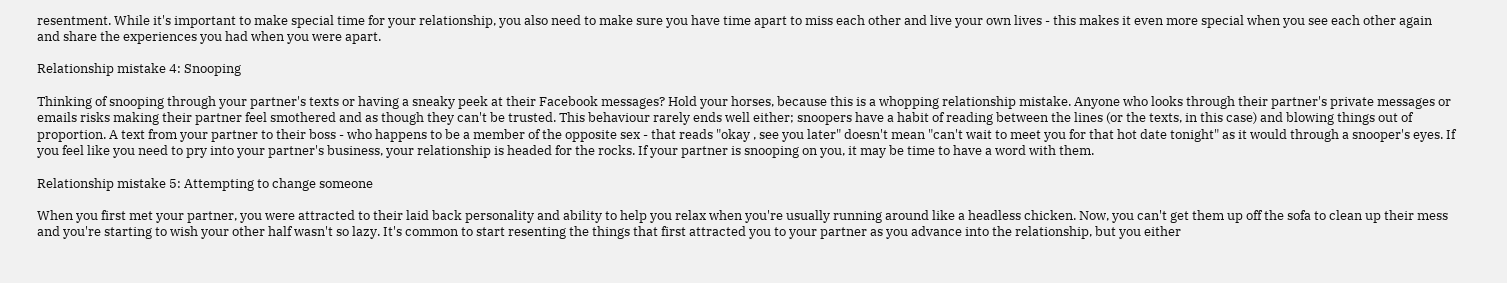resentment. While it's important to make special time for your relationship, you also need to make sure you have time apart to miss each other and live your own lives - this makes it even more special when you see each other again and share the experiences you had when you were apart.

Relationship mistake 4: Snooping

Thinking of snooping through your partner's texts or having a sneaky peek at their Facebook messages? Hold your horses, because this is a whopping relationship mistake. Anyone who looks through their partner's private messages or emails risks making their partner feel smothered and as though they can't be trusted. This behaviour rarely ends well either; snoopers have a habit of reading between the lines (or the texts, in this case) and blowing things out of proportion. A text from your partner to their boss - who happens to be a member of the opposite sex - that reads "okay , see you later" doesn't mean "can't wait to meet you for that hot date tonight" as it would through a snooper's eyes. If you feel like you need to pry into your partner's business, your relationship is headed for the rocks. If your partner is snooping on you, it may be time to have a word with them.

Relationship mistake 5: Attempting to change someone

When you first met your partner, you were attracted to their laid back personality and ability to help you relax when you're usually running around like a headless chicken. Now, you can't get them up off the sofa to clean up their mess and you're starting to wish your other half wasn't so lazy. It's common to start resenting the things that first attracted you to your partner as you advance into the relationship, but you either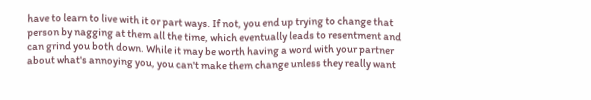have to learn to live with it or part ways. If not, you end up trying to change that person by nagging at them all the time, which eventually leads to resentment and can grind you both down. While it may be worth having a word with your partner about what's annoying you, you can't make them change unless they really want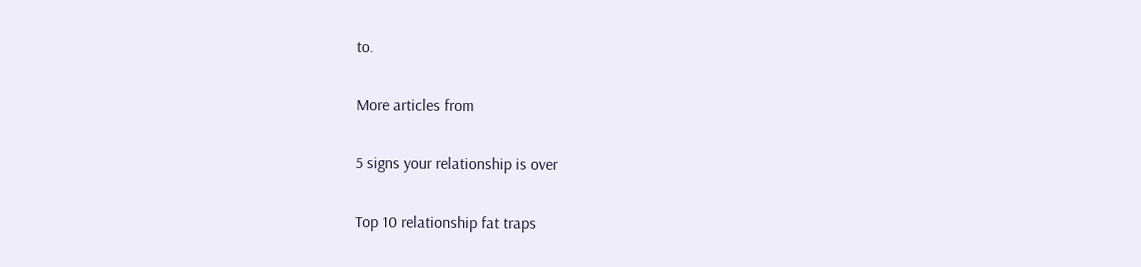to.

More articles from

5 signs your relationship is over

Top 10 relationship fat traps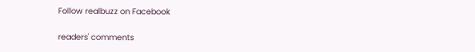Follow realbuzz on Facebook

readers' comments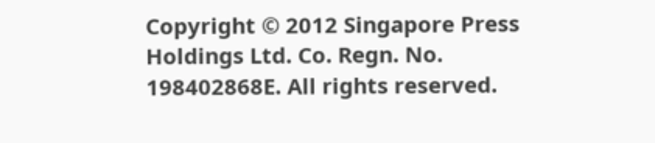Copyright © 2012 Singapore Press Holdings Ltd. Co. Regn. No. 198402868E. All rights reserved.